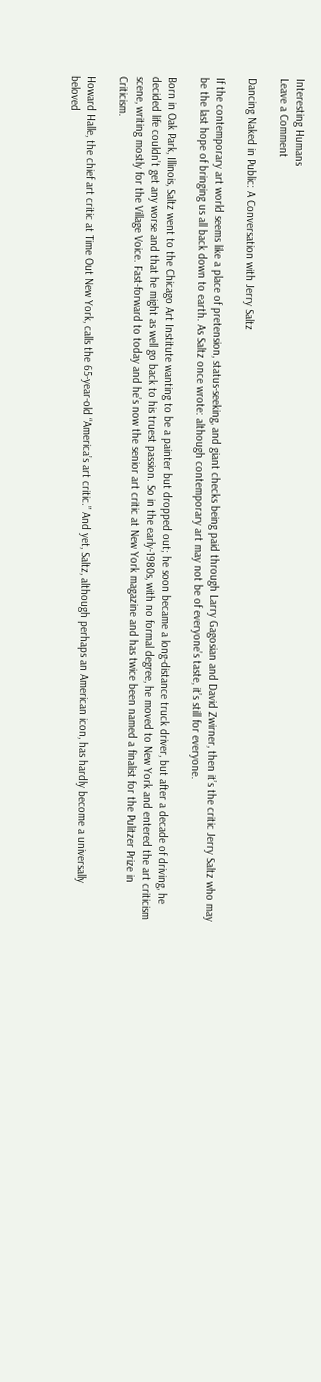Interesting Humans
Leave a Comment

Dancing Naked in Public: A Conversation with Jerry Saltz

If the contemporary art world seems like a place of pretension, status-seeking, and giant checks being paid through Larry Gagosian and David Zwirner, then it’s the critic Jerry Saltz who may be the last hope of bringing us all back down to earth. As Saltz once wrote: although contemporary art may not be of everyone’s taste, it’s still for everyone.

Born in Oak Park, Illinois, Saltz went to the Chicago Art Institute wanting to be a painter but dropped out; he soon became a long-distance truck driver, but after a decade of driving, he decided life couldn’t get any worse and that he might as well go back to his truest passion. So in the early-1980s, with no formal degree, he moved to New York and entered the art criticism scene, writing mostly for the Village Voice. Fast-forward to today and he’s now the senior art critic at New York magazine and has twice been named a finalist for the Pulitzer Prize in Criticism.

Howard Halle, the chief art critic at Time Out New York, calls the 65-year-old “America’s art critic.” And yet, Saltz, although perhaps an American icon, has hardly become a universally beloved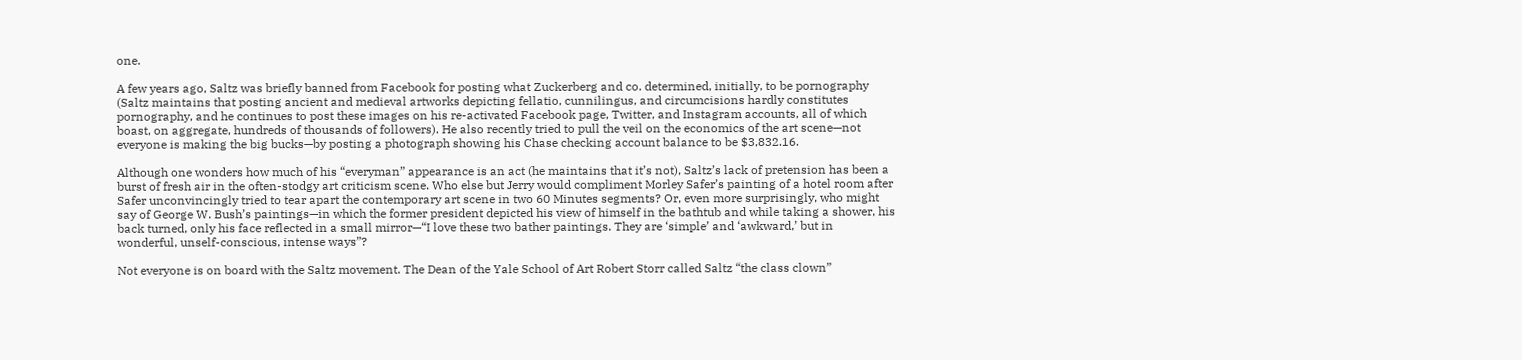one.

A few years ago, Saltz was briefly banned from Facebook for posting what Zuckerberg and co. determined, initially, to be pornography (Saltz maintains that posting ancient and medieval artworks depicting fellatio, cunnilingus, and circumcisions hardly constitutes pornography, and he continues to post these images on his re-activated Facebook page, Twitter, and Instagram accounts, all of which boast, on aggregate, hundreds of thousands of followers). He also recently tried to pull the veil on the economics of the art scene—not everyone is making the big bucks—by posting a photograph showing his Chase checking account balance to be $3,832.16.

Although one wonders how much of his “everyman” appearance is an act (he maintains that it’s not), Saltz’s lack of pretension has been a burst of fresh air in the often-stodgy art criticism scene. Who else but Jerry would compliment Morley Safer’s painting of a hotel room after Safer unconvincingly tried to tear apart the contemporary art scene in two 60 Minutes segments? Or, even more surprisingly, who might say of George W. Bush’s paintings—in which the former president depicted his view of himself in the bathtub and while taking a shower, his back turned, only his face reflected in a small mirror—“I love these two bather paintings. They are ‘simple’ and ‘awkward,’ but in wonderful, unself-conscious, intense ways”?

Not everyone is on board with the Saltz movement. The Dean of the Yale School of Art Robert Storr called Saltz “the class clown”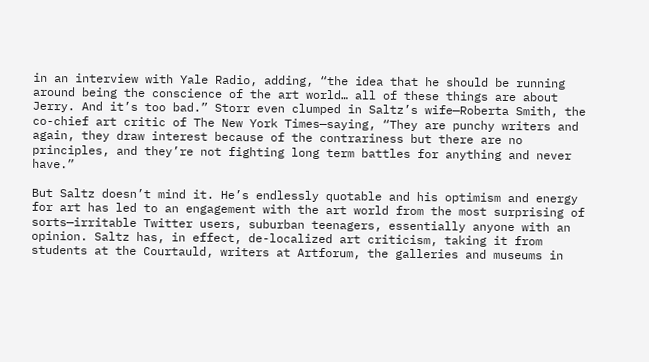in an interview with Yale Radio, adding, “the idea that he should be running around being the conscience of the art world… all of these things are about Jerry. And it’s too bad.” Storr even clumped in Saltz’s wife—Roberta Smith, the co-chief art critic of The New York Times—saying, “They are punchy writers and again, they draw interest because of the contrariness but there are no principles, and they’re not fighting long term battles for anything and never have.”

But Saltz doesn’t mind it. He’s endlessly quotable and his optimism and energy for art has led to an engagement with the art world from the most surprising of sorts—irritable Twitter users, suburban teenagers, essentially anyone with an opinion. Saltz has, in effect, de-localized art criticism, taking it from students at the Courtauld, writers at Artforum, the galleries and museums in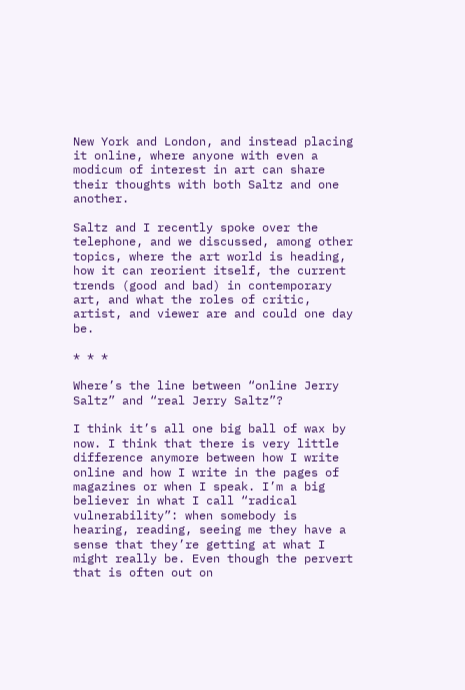New York and London, and instead placing it online, where anyone with even a modicum of interest in art can share their thoughts with both Saltz and one another.

Saltz and I recently spoke over the telephone, and we discussed, among other topics, where the art world is heading, how it can reorient itself, the current trends (good and bad) in contemporary art, and what the roles of critic, artist, and viewer are and could one day be.

* * *

Where’s the line between “online Jerry Saltz” and “real Jerry Saltz”?

I think it’s all one big ball of wax by now. I think that there is very little difference anymore between how I write online and how I write in the pages of magazines or when I speak. I’m a big believer in what I call “radical vulnerability”: when somebody is hearing, reading, seeing me they have a sense that they’re getting at what I might really be. Even though the pervert that is often out on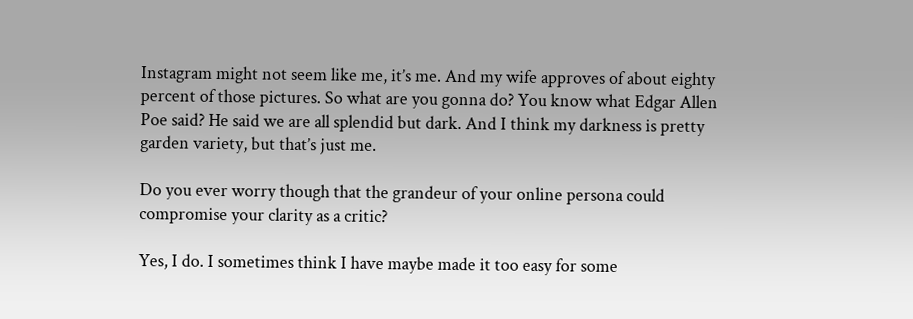Instagram might not seem like me, it’s me. And my wife approves of about eighty percent of those pictures. So what are you gonna do? You know what Edgar Allen Poe said? He said we are all splendid but dark. And I think my darkness is pretty garden variety, but that’s just me.

Do you ever worry though that the grandeur of your online persona could compromise your clarity as a critic?

Yes, I do. I sometimes think I have maybe made it too easy for some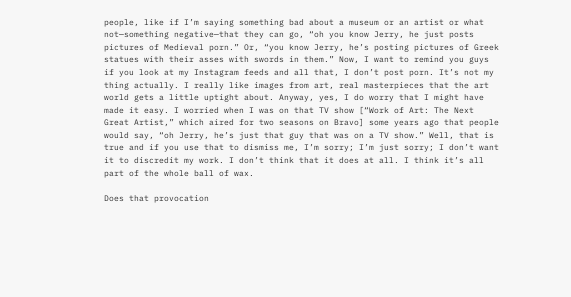people, like if I’m saying something bad about a museum or an artist or what not—something negative—that they can go, “oh you know Jerry, he just posts pictures of Medieval porn.” Or, “you know Jerry, he’s posting pictures of Greek statues with their asses with swords in them.” Now, I want to remind you guys if you look at my Instagram feeds and all that, I don’t post porn. It’s not my thing actually. I really like images from art, real masterpieces that the art world gets a little uptight about. Anyway, yes, I do worry that I might have made it easy. I worried when I was on that TV show [“Work of Art: The Next Great Artist,” which aired for two seasons on Bravo] some years ago that people would say, “oh Jerry, he’s just that guy that was on a TV show.” Well, that is true and if you use that to dismiss me, I’m sorry; I’m just sorry; I don’t want it to discredit my work. I don’t think that it does at all. I think it’s all part of the whole ball of wax.

Does that provocation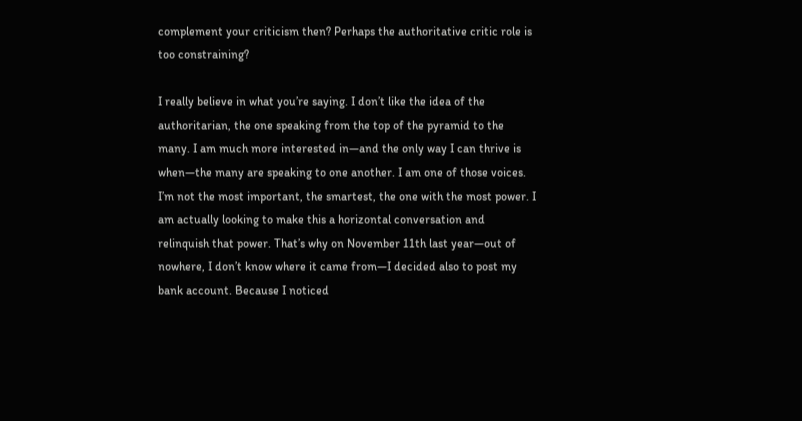complement your criticism then? Perhaps the authoritative critic role is too constraining?

I really believe in what you’re saying. I don’t like the idea of the authoritarian, the one speaking from the top of the pyramid to the many. I am much more interested in—and the only way I can thrive is when—the many are speaking to one another. I am one of those voices. I’m not the most important, the smartest, the one with the most power. I am actually looking to make this a horizontal conversation and relinquish that power. That’s why on November 11th last year—out of nowhere, I don’t know where it came from—I decided also to post my bank account. Because I noticed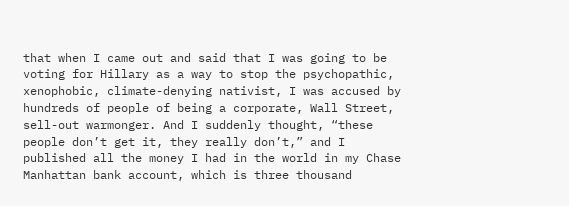that when I came out and said that I was going to be voting for Hillary as a way to stop the psychopathic, xenophobic, climate-denying nativist, I was accused by hundreds of people of being a corporate, Wall Street, sell-out warmonger. And I suddenly thought, “these people don’t get it, they really don’t,” and I published all the money I had in the world in my Chase Manhattan bank account, which is three thousand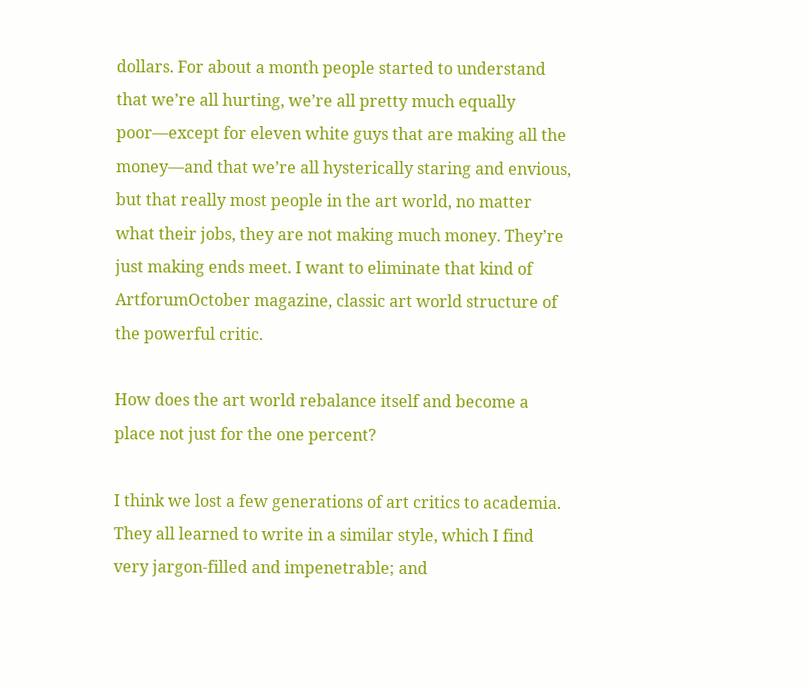dollars. For about a month people started to understand that we’re all hurting, we’re all pretty much equally poor—except for eleven white guys that are making all the money—and that we’re all hysterically staring and envious, but that really most people in the art world, no matter what their jobs, they are not making much money. They’re just making ends meet. I want to eliminate that kind of ArtforumOctober magazine, classic art world structure of the powerful critic.

How does the art world rebalance itself and become a place not just for the one percent?

I think we lost a few generations of art critics to academia. They all learned to write in a similar style, which I find very jargon-filled and impenetrable; and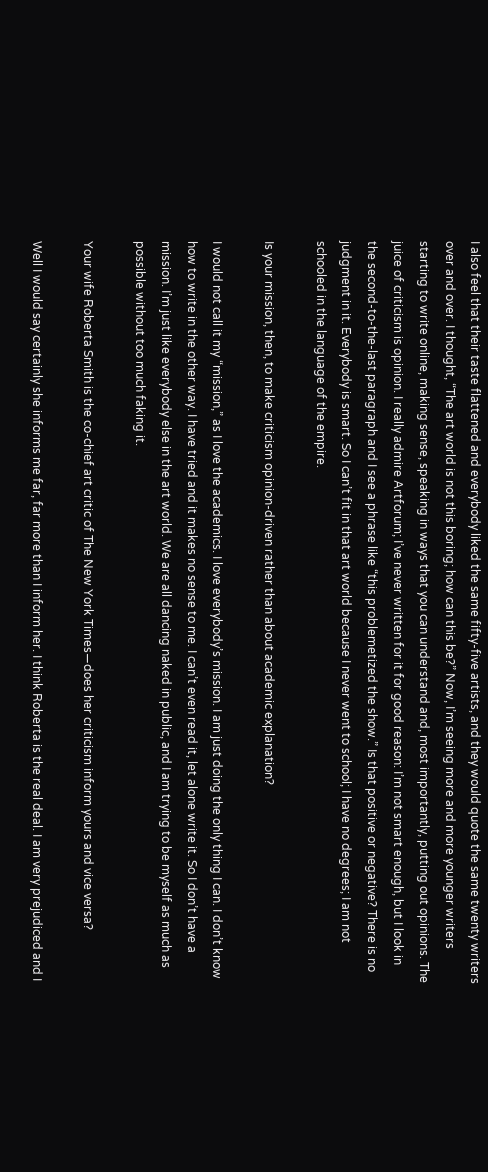I also feel that their taste flattened and everybody liked the same fifty-five artists, and they would quote the same twenty writers over and over. I thought, “The art world is not this boring; how can this be?” Now, I’m seeing more and more younger writers starting to write online, making sense, speaking in ways that you can understand and, most importantly, putting out opinions. The juice of criticism is opinion. I really admire Artforum; I’ve never written for it for good reason: I’m not smart enough, but I look in the second-to-the-last paragraph and I see a phrase like “this problemetized the show.” Is that positive or negative? There is no judgment in it. Everybody is smart. So I can’t fit in that art world because I never went to school; I have no degrees; I am not schooled in the language of the empire.

Is your mission, then, to make criticism opinion-driven rather than about academic explanation?

I would not call it my “mission,” as I love the academics. I love everybody’s mission. I am just doing the only thing I can. I don’t know how to write in the other way. I have tried and it makes no sense to me. I can’t even read it, let alone write it. So I don’t have a mission. I’m just like everybody else in the art world. We are all dancing naked in public, and I am trying to be myself as much as possible without too much faking it.

Your wife Roberta Smith is the co-chief art critic of The New York Times—does her criticism inform yours and vice versa?

Well I would say certainly she informs me far, far more than I inform her. I think Roberta is the real deal. I am very prejudiced and I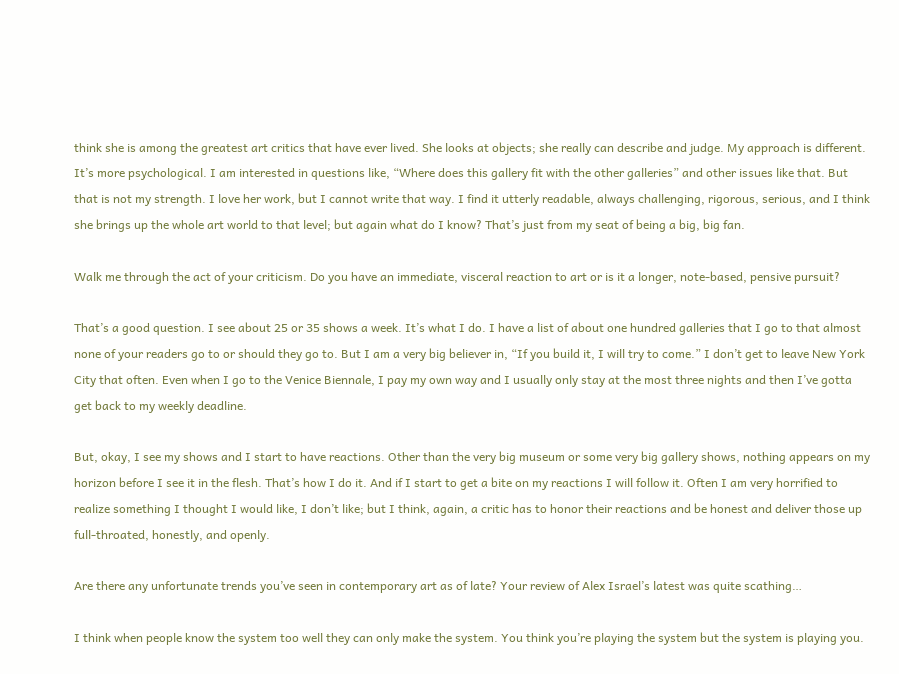think she is among the greatest art critics that have ever lived. She looks at objects; she really can describe and judge. My approach is different. It’s more psychological. I am interested in questions like, “Where does this gallery fit with the other galleries” and other issues like that. But that is not my strength. I love her work, but I cannot write that way. I find it utterly readable, always challenging, rigorous, serious, and I think she brings up the whole art world to that level; but again what do I know? That’s just from my seat of being a big, big fan.

Walk me through the act of your criticism. Do you have an immediate, visceral reaction to art or is it a longer, note-based, pensive pursuit?

That’s a good question. I see about 25 or 35 shows a week. It’s what I do. I have a list of about one hundred galleries that I go to that almost none of your readers go to or should they go to. But I am a very big believer in, “If you build it, I will try to come.” I don’t get to leave New York City that often. Even when I go to the Venice Biennale, I pay my own way and I usually only stay at the most three nights and then I’ve gotta get back to my weekly deadline.

But, okay, I see my shows and I start to have reactions. Other than the very big museum or some very big gallery shows, nothing appears on my horizon before I see it in the flesh. That’s how I do it. And if I start to get a bite on my reactions I will follow it. Often I am very horrified to realize something I thought I would like, I don’t like; but I think, again, a critic has to honor their reactions and be honest and deliver those up full-throated, honestly, and openly.

Are there any unfortunate trends you’ve seen in contemporary art as of late? Your review of Alex Israel’s latest was quite scathing…

I think when people know the system too well they can only make the system. You think you’re playing the system but the system is playing you.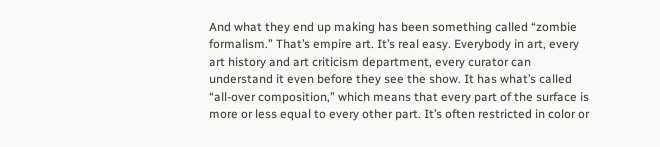And what they end up making has been something called “zombie formalism.” That’s empire art. It’s real easy. Everybody in art, every art history and art criticism department, every curator can understand it even before they see the show. It has what’s called “all-over composition,” which means that every part of the surface is more or less equal to every other part. It’s often restricted in color or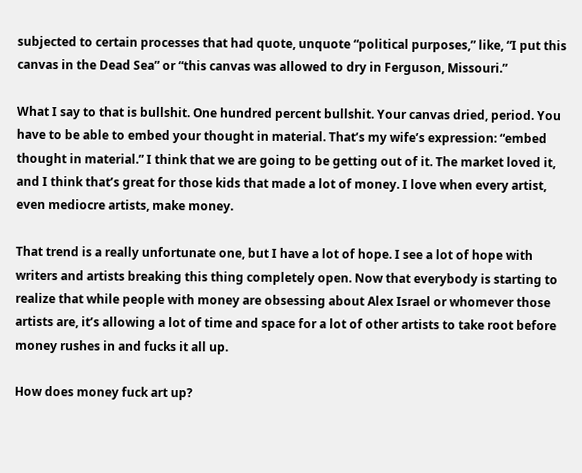subjected to certain processes that had quote, unquote “political purposes,” like, “I put this canvas in the Dead Sea” or “this canvas was allowed to dry in Ferguson, Missouri.”

What I say to that is bullshit. One hundred percent bullshit. Your canvas dried, period. You have to be able to embed your thought in material. That’s my wife’s expression: “embed thought in material.” I think that we are going to be getting out of it. The market loved it, and I think that’s great for those kids that made a lot of money. I love when every artist, even mediocre artists, make money.

That trend is a really unfortunate one, but I have a lot of hope. I see a lot of hope with writers and artists breaking this thing completely open. Now that everybody is starting to realize that while people with money are obsessing about Alex Israel or whomever those artists are, it’s allowing a lot of time and space for a lot of other artists to take root before money rushes in and fucks it all up.

How does money fuck art up?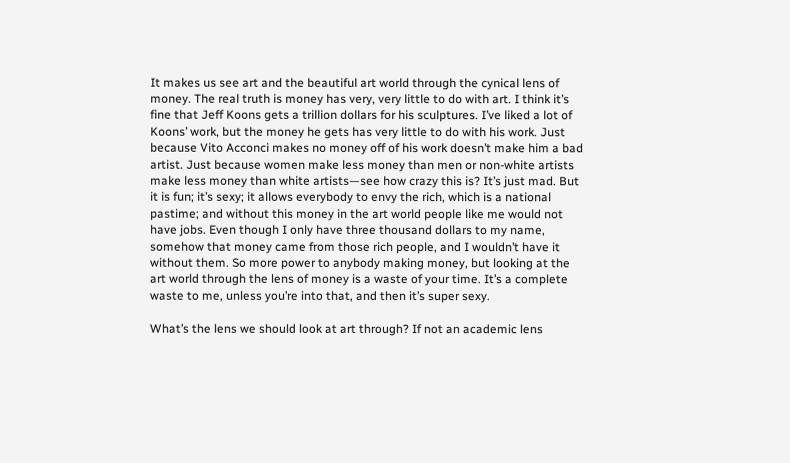It makes us see art and the beautiful art world through the cynical lens of money. The real truth is money has very, very little to do with art. I think it’s fine that Jeff Koons gets a trillion dollars for his sculptures. I’ve liked a lot of Koons’ work, but the money he gets has very little to do with his work. Just because Vito Acconci makes no money off of his work doesn’t make him a bad artist. Just because women make less money than men or non-white artists make less money than white artists—see how crazy this is? It’s just mad. But it is fun; it’s sexy; it allows everybody to envy the rich, which is a national pastime; and without this money in the art world people like me would not have jobs. Even though I only have three thousand dollars to my name, somehow that money came from those rich people, and I wouldn’t have it without them. So more power to anybody making money, but looking at the art world through the lens of money is a waste of your time. It’s a complete waste to me, unless you’re into that, and then it’s super sexy.

What’s the lens we should look at art through? If not an academic lens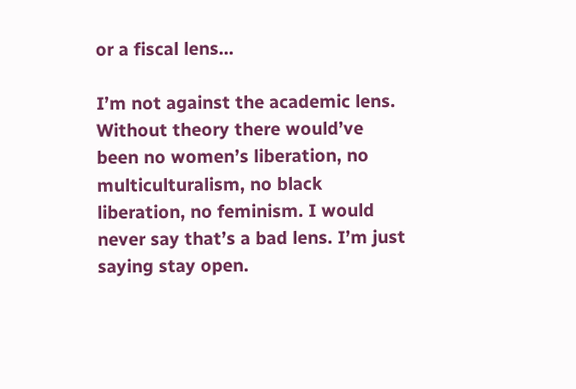or a fiscal lens…

I’m not against the academic lens. Without theory there would’ve been no women’s liberation, no multiculturalism, no black liberation, no feminism. I would never say that’s a bad lens. I’m just saying stay open.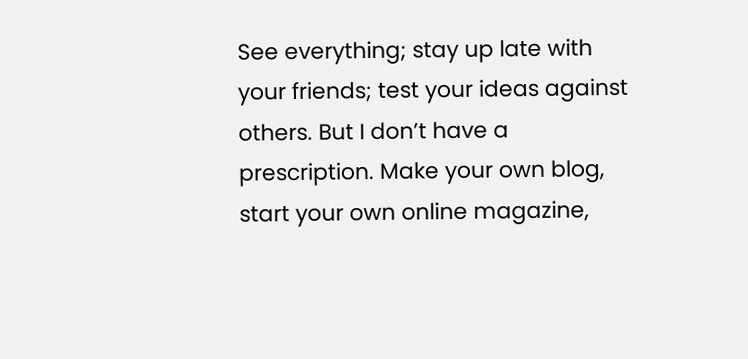See everything; stay up late with your friends; test your ideas against others. But I don’t have a prescription. Make your own blog, start your own online magazine,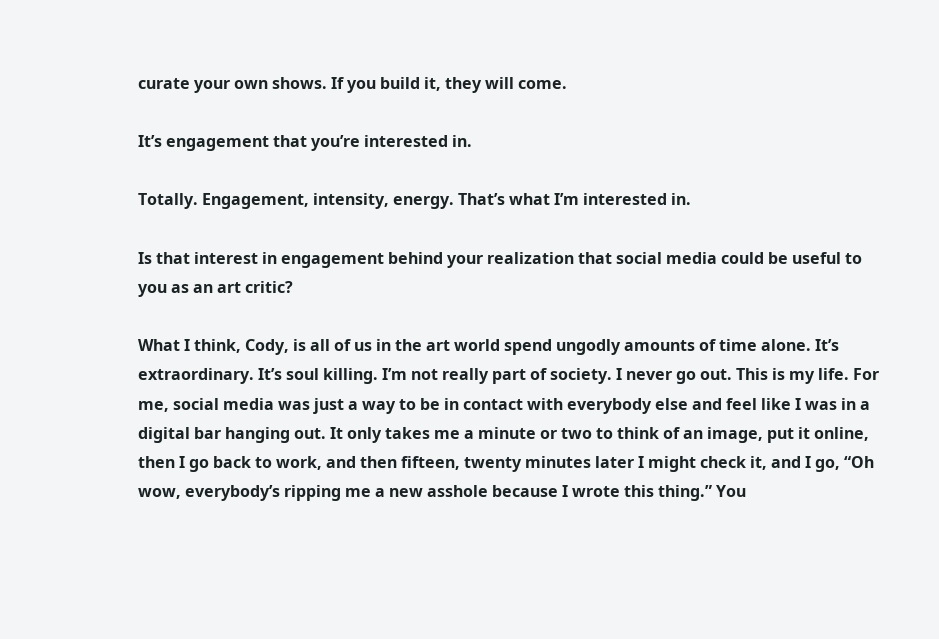curate your own shows. If you build it, they will come.

It’s engagement that you’re interested in.

Totally. Engagement, intensity, energy. That’s what I’m interested in.

Is that interest in engagement behind your realization that social media could be useful to you as an art critic?

What I think, Cody, is all of us in the art world spend ungodly amounts of time alone. It’s extraordinary. It’s soul killing. I’m not really part of society. I never go out. This is my life. For me, social media was just a way to be in contact with everybody else and feel like I was in a digital bar hanging out. It only takes me a minute or two to think of an image, put it online, then I go back to work, and then fifteen, twenty minutes later I might check it, and I go, “Oh wow, everybody’s ripping me a new asshole because I wrote this thing.” You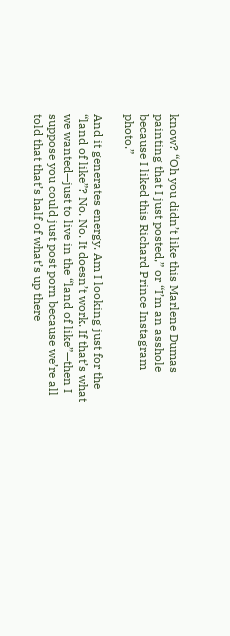know? “Oh you didn’t like this Marlene Dumas painting that I just posted,” or “I’m an asshole because I liked this Richard Prince Instagram photo.”

And it generates energy. Am I looking just for the “land of like”? No. No. It doesn’t work. If that’s what we wanted—just to live in the “land of like”—then I suppose you could just post porn because we’re all told that that’s half of what’s up there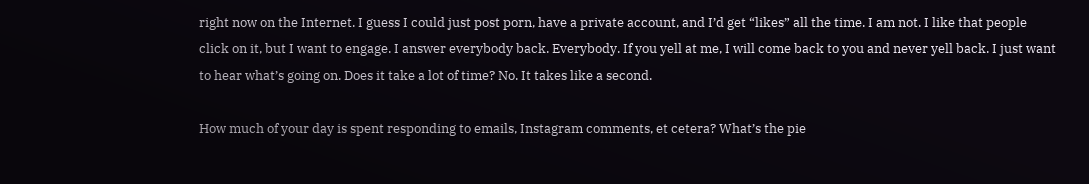right now on the Internet. I guess I could just post porn, have a private account, and I’d get “likes” all the time. I am not. I like that people click on it, but I want to engage. I answer everybody back. Everybody. If you yell at me, I will come back to you and never yell back. I just want to hear what’s going on. Does it take a lot of time? No. It takes like a second.

How much of your day is spent responding to emails, Instagram comments, et cetera? What’s the pie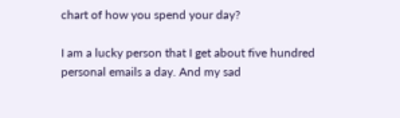chart of how you spend your day?

I am a lucky person that I get about five hundred personal emails a day. And my sad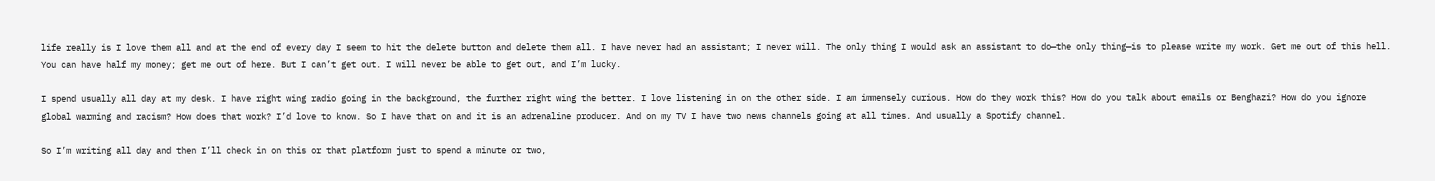life really is I love them all and at the end of every day I seem to hit the delete button and delete them all. I have never had an assistant; I never will. The only thing I would ask an assistant to do—the only thing—is to please write my work. Get me out of this hell. You can have half my money; get me out of here. But I can’t get out. I will never be able to get out, and I’m lucky.

I spend usually all day at my desk. I have right wing radio going in the background, the further right wing the better. I love listening in on the other side. I am immensely curious. How do they work this? How do you talk about emails or Benghazi? How do you ignore global warming and racism? How does that work? I’d love to know. So I have that on and it is an adrenaline producer. And on my TV I have two news channels going at all times. And usually a Spotify channel.

So I’m writing all day and then I’ll check in on this or that platform just to spend a minute or two,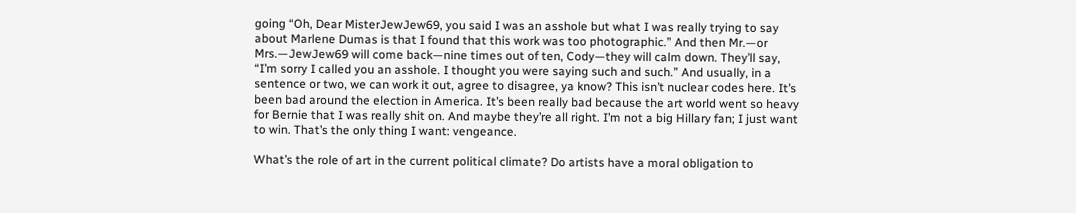going “Oh, Dear MisterJewJew69, you said I was an asshole but what I was really trying to say about Marlene Dumas is that I found that this work was too photographic.” And then Mr.—or Mrs.—JewJew69 will come back—nine times out of ten, Cody—they will calm down. They’ll say, “I’m sorry I called you an asshole. I thought you were saying such and such.” And usually, in a sentence or two, we can work it out, agree to disagree, ya know? This isn’t nuclear codes here. It’s been bad around the election in America. It’s been really bad because the art world went so heavy for Bernie that I was really shit on. And maybe they’re all right. I’m not a big Hillary fan; I just want to win. That’s the only thing I want: vengeance.

What’s the role of art in the current political climate? Do artists have a moral obligation to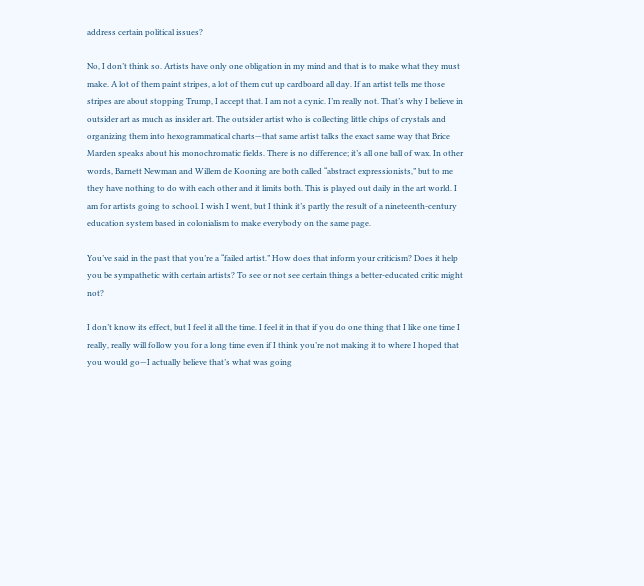address certain political issues?

No, I don’t think so. Artists have only one obligation in my mind and that is to make what they must make. A lot of them paint stripes, a lot of them cut up cardboard all day. If an artist tells me those stripes are about stopping Trump, I accept that. I am not a cynic. I’m really not. That’s why I believe in outsider art as much as insider art. The outsider artist who is collecting little chips of crystals and organizing them into hexogrammatical charts—that same artist talks the exact same way that Brice Marden speaks about his monochromatic fields. There is no difference; it’s all one ball of wax. In other words, Barnett Newman and Willem de Kooning are both called “abstract expressionists,” but to me they have nothing to do with each other and it limits both. This is played out daily in the art world. I am for artists going to school. I wish I went, but I think it’s partly the result of a nineteenth-century education system based in colonialism to make everybody on the same page.

You’ve said in the past that you’re a “failed artist.” How does that inform your criticism? Does it help you be sympathetic with certain artists? To see or not see certain things a better-educated critic might not?

I don’t know its effect, but I feel it all the time. I feel it in that if you do one thing that I like one time I really, really will follow you for a long time even if I think you’re not making it to where I hoped that you would go—I actually believe that’s what was going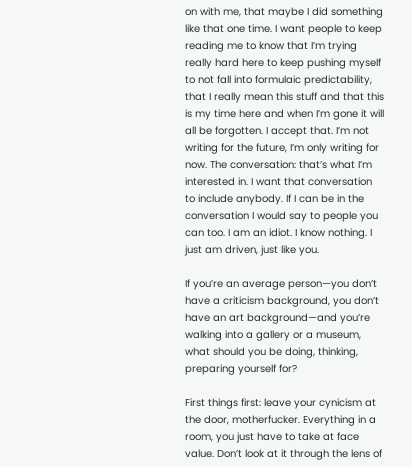on with me, that maybe I did something like that one time. I want people to keep reading me to know that I’m trying really hard here to keep pushing myself to not fall into formulaic predictability, that I really mean this stuff and that this is my time here and when I’m gone it will all be forgotten. I accept that. I’m not writing for the future, I’m only writing for now. The conversation: that’s what I’m interested in. I want that conversation to include anybody. If I can be in the conversation I would say to people you can too. I am an idiot. I know nothing. I just am driven, just like you.

If you’re an average person—you don’t have a criticism background, you don’t have an art background—and you’re walking into a gallery or a museum, what should you be doing, thinking, preparing yourself for?

First things first: leave your cynicism at the door, motherfucker. Everything in a room, you just have to take at face value. Don’t look at it through the lens of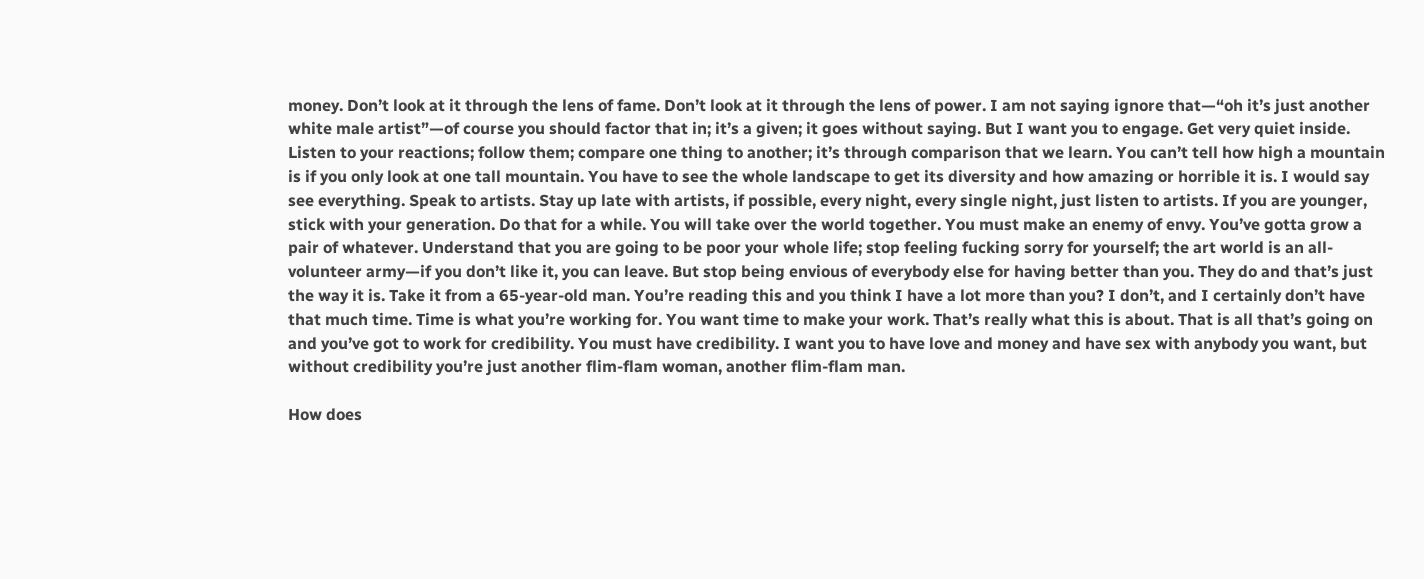money. Don’t look at it through the lens of fame. Don’t look at it through the lens of power. I am not saying ignore that—“oh it’s just another white male artist”—of course you should factor that in; it’s a given; it goes without saying. But I want you to engage. Get very quiet inside. Listen to your reactions; follow them; compare one thing to another; it’s through comparison that we learn. You can’t tell how high a mountain is if you only look at one tall mountain. You have to see the whole landscape to get its diversity and how amazing or horrible it is. I would say see everything. Speak to artists. Stay up late with artists, if possible, every night, every single night, just listen to artists. If you are younger, stick with your generation. Do that for a while. You will take over the world together. You must make an enemy of envy. You’ve gotta grow a pair of whatever. Understand that you are going to be poor your whole life; stop feeling fucking sorry for yourself; the art world is an all-volunteer army—if you don’t like it, you can leave. But stop being envious of everybody else for having better than you. They do and that’s just the way it is. Take it from a 65-year-old man. You’re reading this and you think I have a lot more than you? I don’t, and I certainly don’t have that much time. Time is what you’re working for. You want time to make your work. That’s really what this is about. That is all that’s going on and you’ve got to work for credibility. You must have credibility. I want you to have love and money and have sex with anybody you want, but without credibility you’re just another flim-flam woman, another flim-flam man.

How does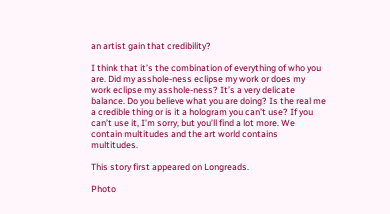an artist gain that credibility?

I think that it’s the combination of everything of who you are. Did my asshole-ness eclipse my work or does my work eclipse my asshole-ness? It’s a very delicate balance. Do you believe what you are doing? Is the real me a credible thing or is it a hologram you can’t use? If you can’t use it, I’m sorry, but you’ll find a lot more. We contain multitudes and the art world contains multitudes.

This story first appeared on Longreads.

Photo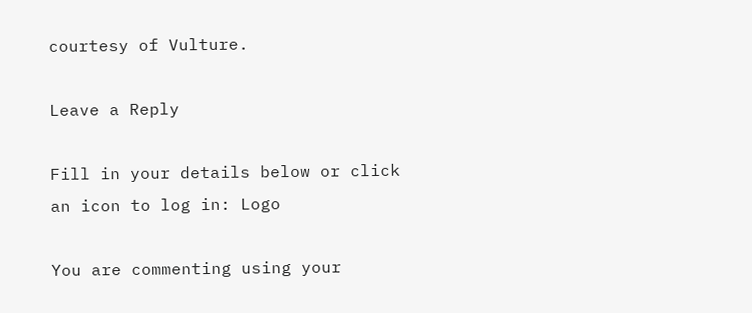courtesy of Vulture.

Leave a Reply

Fill in your details below or click an icon to log in: Logo

You are commenting using your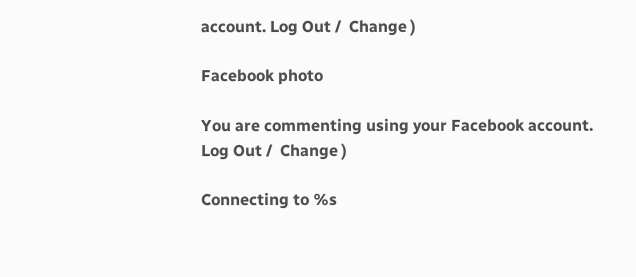account. Log Out /  Change )

Facebook photo

You are commenting using your Facebook account. Log Out /  Change )

Connecting to %s